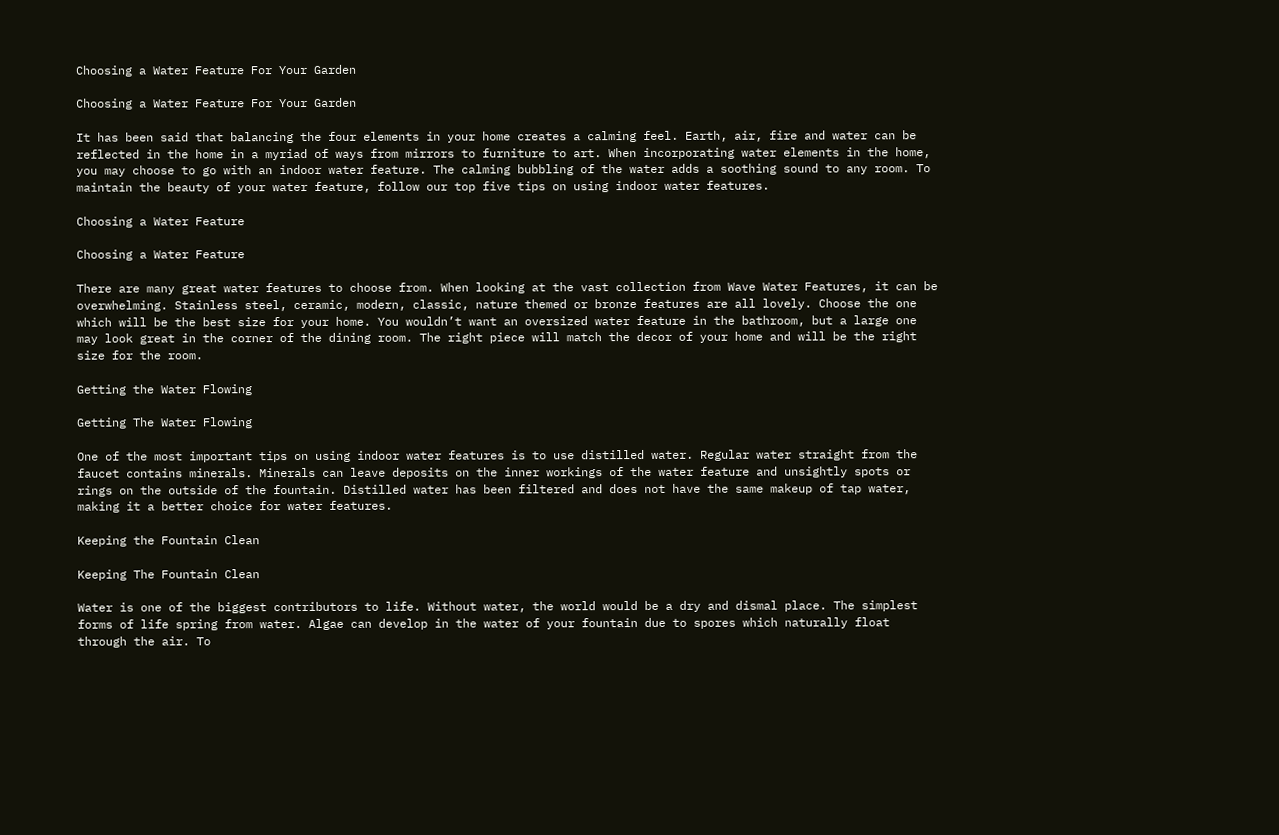Choosing a Water Feature For Your Garden

Choosing a Water Feature For Your Garden

It has been said that balancing the four elements in your home creates a calming feel. Earth, air, fire and water can be reflected in the home in a myriad of ways from mirrors to furniture to art. When incorporating water elements in the home, you may choose to go with an indoor water feature. The calming bubbling of the water adds a soothing sound to any room. To maintain the beauty of your water feature, follow our top five tips on using indoor water features.

Choosing a Water Feature

Choosing a Water Feature

There are many great water features to choose from. When looking at the vast collection from Wave Water Features, it can be overwhelming. Stainless steel, ceramic, modern, classic, nature themed or bronze features are all lovely. Choose the one which will be the best size for your home. You wouldn’t want an oversized water feature in the bathroom, but a large one may look great in the corner of the dining room. The right piece will match the decor of your home and will be the right size for the room.

Getting the Water Flowing

Getting The Water Flowing

One of the most important tips on using indoor water features is to use distilled water. Regular water straight from the faucet contains minerals. Minerals can leave deposits on the inner workings of the water feature and unsightly spots or rings on the outside of the fountain. Distilled water has been filtered and does not have the same makeup of tap water, making it a better choice for water features.

Keeping the Fountain Clean

Keeping The Fountain Clean

Water is one of the biggest contributors to life. Without water, the world would be a dry and dismal place. The simplest forms of life spring from water. Algae can develop in the water of your fountain due to spores which naturally float through the air. To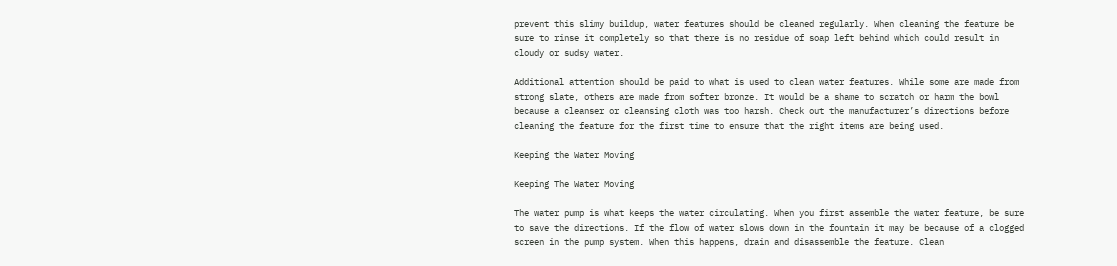prevent this slimy buildup, water features should be cleaned regularly. When cleaning the feature be sure to rinse it completely so that there is no residue of soap left behind which could result in cloudy or sudsy water.

Additional attention should be paid to what is used to clean water features. While some are made from strong slate, others are made from softer bronze. It would be a shame to scratch or harm the bowl because a cleanser or cleansing cloth was too harsh. Check out the manufacturer’s directions before cleaning the feature for the first time to ensure that the right items are being used.

Keeping the Water Moving

Keeping The Water Moving

The water pump is what keeps the water circulating. When you first assemble the water feature, be sure to save the directions. If the flow of water slows down in the fountain it may be because of a clogged screen in the pump system. When this happens, drain and disassemble the feature. Clean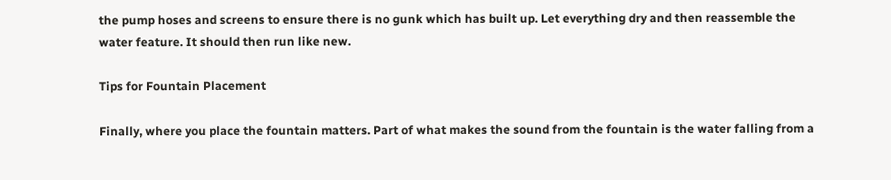the pump hoses and screens to ensure there is no gunk which has built up. Let everything dry and then reassemble the water feature. It should then run like new.

Tips for Fountain Placement

Finally, where you place the fountain matters. Part of what makes the sound from the fountain is the water falling from a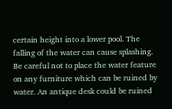certain height into a lower pool. The falling of the water can cause splashing. Be careful not to place the water feature on any furniture which can be ruined by water. An antique desk could be ruined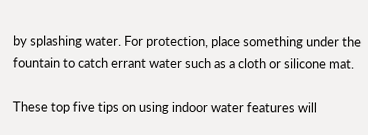by splashing water. For protection, place something under the fountain to catch errant water such as a cloth or silicone mat.

These top five tips on using indoor water features will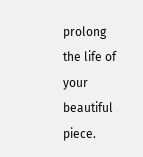prolong the life of your beautiful piece.